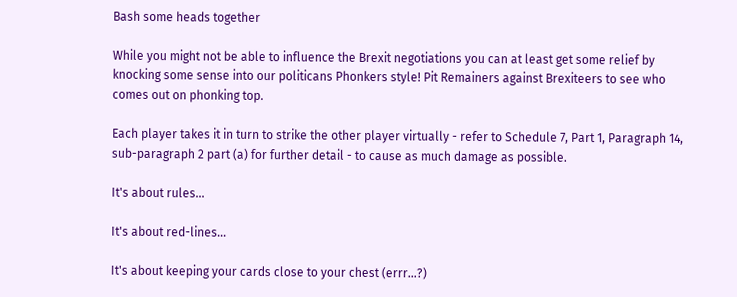Bash some heads together

While you might not be able to influence the Brexit negotiations you can at least get some relief by knocking some sense into our politicans Phonkers style! Pit Remainers against Brexiteers to see who comes out on phonking top.

Each player takes it in turn to strike the other player virtually - refer to Schedule 7, Part 1, Paragraph 14, sub-paragraph 2 part (a) for further detail - to cause as much damage as possible.

It's about rules...

It's about red-lines...

It's about keeping your cards close to your chest (errr...?)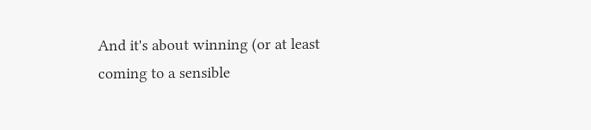And it's about winning (or at least coming to a sensible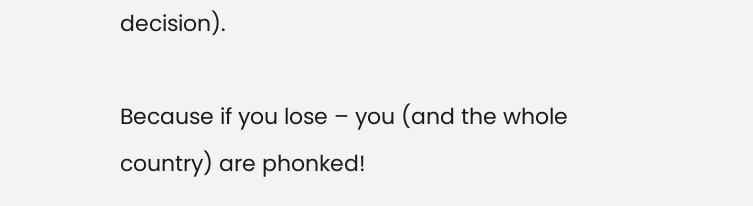decision).

Because if you lose – you (and the whole country) are phonked!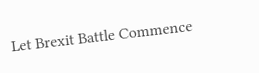Let Brexit Battle Commence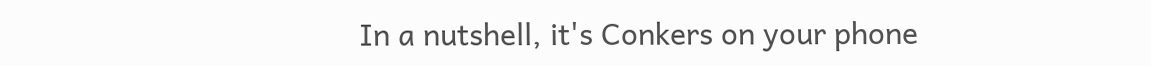In a nutshell, it's Conkers on your phone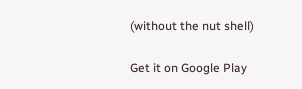(without the nut shell)

Get it on Google Play